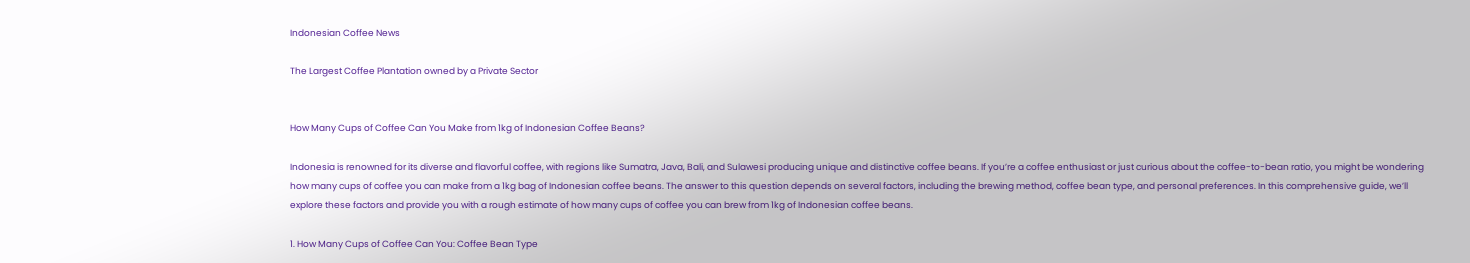Indonesian Coffee News

The Largest Coffee Plantation owned by a Private Sector


How Many Cups of Coffee Can You Make from 1kg of Indonesian Coffee Beans?

Indonesia is renowned for its diverse and flavorful coffee, with regions like Sumatra, Java, Bali, and Sulawesi producing unique and distinctive coffee beans. If you’re a coffee enthusiast or just curious about the coffee-to-bean ratio, you might be wondering how many cups of coffee you can make from a 1kg bag of Indonesian coffee beans. The answer to this question depends on several factors, including the brewing method, coffee bean type, and personal preferences. In this comprehensive guide, we’ll explore these factors and provide you with a rough estimate of how many cups of coffee you can brew from 1kg of Indonesian coffee beans.

1. How Many Cups of Coffee Can You: Coffee Bean Type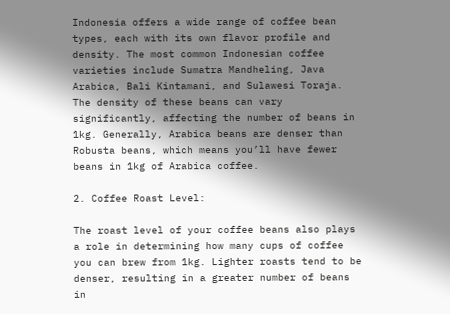Indonesia offers a wide range of coffee bean types, each with its own flavor profile and density. The most common Indonesian coffee varieties include Sumatra Mandheling, Java Arabica, Bali Kintamani, and Sulawesi Toraja. The density of these beans can vary significantly, affecting the number of beans in 1kg. Generally, Arabica beans are denser than Robusta beans, which means you’ll have fewer beans in 1kg of Arabica coffee.

2. Coffee Roast Level:

The roast level of your coffee beans also plays a role in determining how many cups of coffee you can brew from 1kg. Lighter roasts tend to be denser, resulting in a greater number of beans in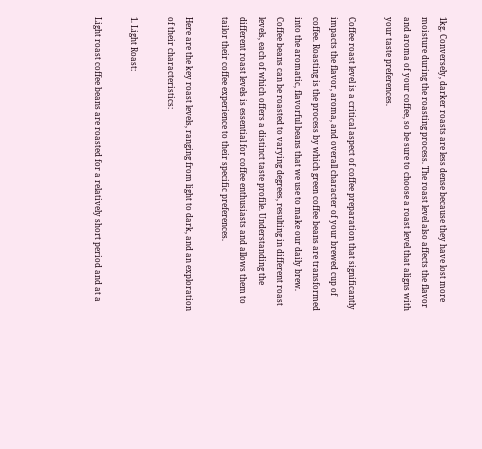1kg. Conversely, darker roasts are less dense because they have lost more moisture during the roasting process. The roast level also affects the flavor and aroma of your coffee, so be sure to choose a roast level that aligns with your taste preferences.

Coffee roast level is a critical aspect of coffee preparation that significantly impacts the flavor, aroma, and overall character of your brewed cup of coffee. Roasting is the process by which green coffee beans are transformed into the aromatic, flavorful beans that we use to make our daily brew. Coffee beans can be roasted to varying degrees, resulting in different roast levels, each of which offers a distinct taste profile. Understanding the different roast levels is essential for coffee enthusiasts and allows them to tailor their coffee experience to their specific preferences.

Here are the key roast levels, ranging from light to dark, and an exploration of their characteristics:

1. Light Roast:

Light roast coffee beans are roasted for a relatively short period and at a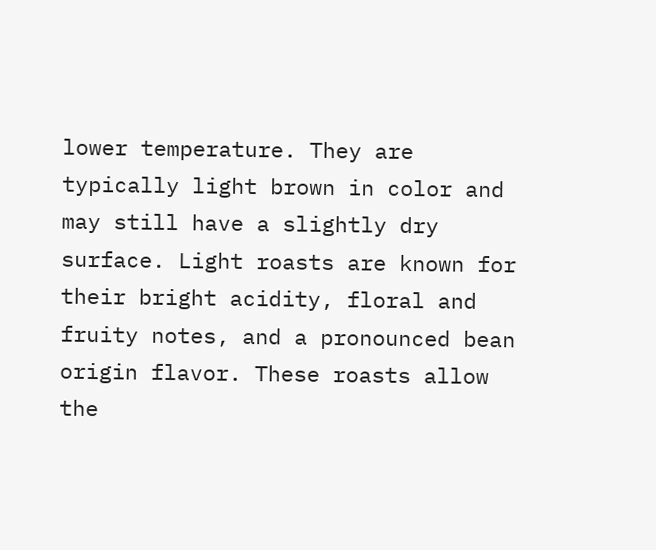lower temperature. They are typically light brown in color and may still have a slightly dry surface. Light roasts are known for their bright acidity, floral and fruity notes, and a pronounced bean origin flavor. These roasts allow the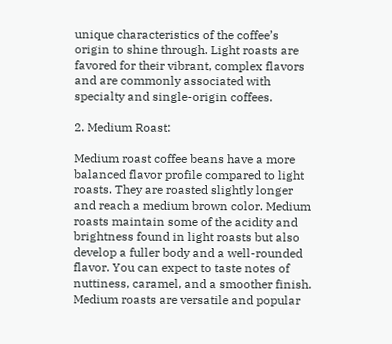unique characteristics of the coffee’s origin to shine through. Light roasts are favored for their vibrant, complex flavors and are commonly associated with specialty and single-origin coffees.

2. Medium Roast:

Medium roast coffee beans have a more balanced flavor profile compared to light roasts. They are roasted slightly longer and reach a medium brown color. Medium roasts maintain some of the acidity and brightness found in light roasts but also develop a fuller body and a well-rounded flavor. You can expect to taste notes of nuttiness, caramel, and a smoother finish. Medium roasts are versatile and popular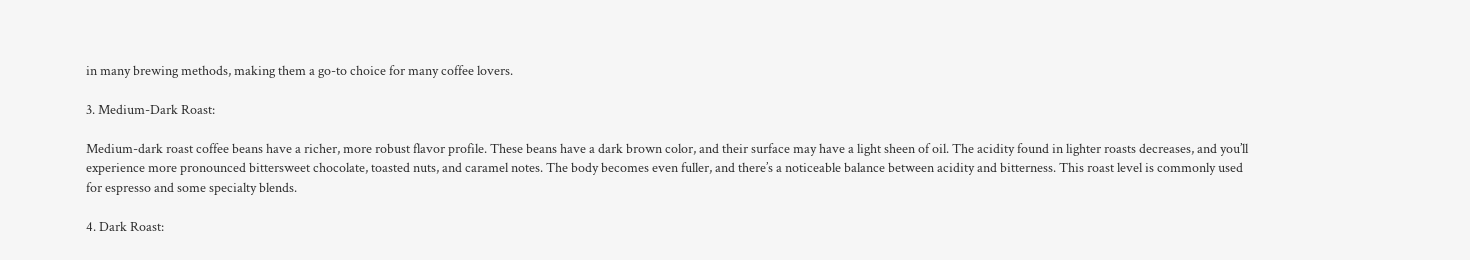in many brewing methods, making them a go-to choice for many coffee lovers.

3. Medium-Dark Roast:

Medium-dark roast coffee beans have a richer, more robust flavor profile. These beans have a dark brown color, and their surface may have a light sheen of oil. The acidity found in lighter roasts decreases, and you’ll experience more pronounced bittersweet chocolate, toasted nuts, and caramel notes. The body becomes even fuller, and there’s a noticeable balance between acidity and bitterness. This roast level is commonly used for espresso and some specialty blends.

4. Dark Roast: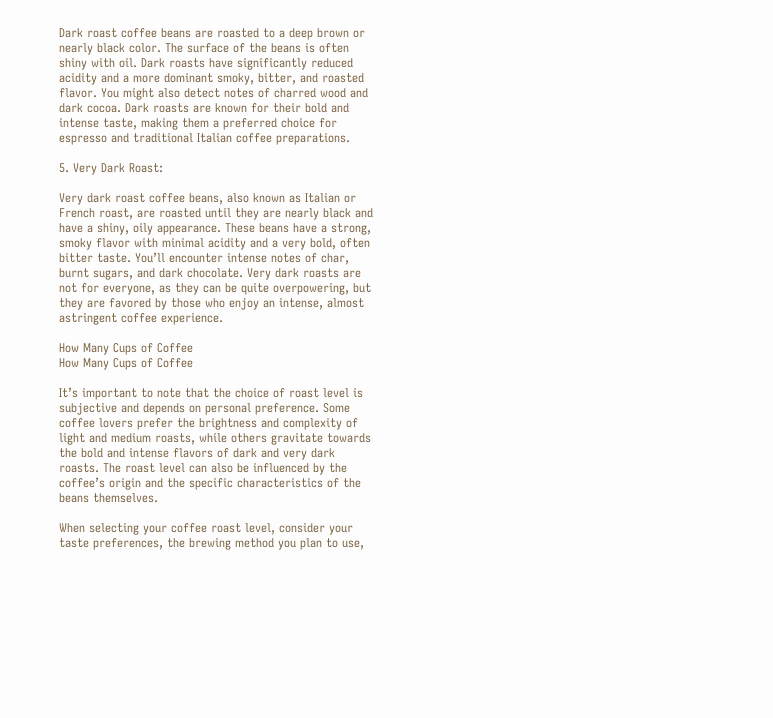Dark roast coffee beans are roasted to a deep brown or nearly black color. The surface of the beans is often shiny with oil. Dark roasts have significantly reduced acidity and a more dominant smoky, bitter, and roasted flavor. You might also detect notes of charred wood and dark cocoa. Dark roasts are known for their bold and intense taste, making them a preferred choice for espresso and traditional Italian coffee preparations.

5. Very Dark Roast:

Very dark roast coffee beans, also known as Italian or French roast, are roasted until they are nearly black and have a shiny, oily appearance. These beans have a strong, smoky flavor with minimal acidity and a very bold, often bitter taste. You’ll encounter intense notes of char, burnt sugars, and dark chocolate. Very dark roasts are not for everyone, as they can be quite overpowering, but they are favored by those who enjoy an intense, almost astringent coffee experience.

How Many Cups of Coffee
How Many Cups of Coffee

It’s important to note that the choice of roast level is subjective and depends on personal preference. Some coffee lovers prefer the brightness and complexity of light and medium roasts, while others gravitate towards the bold and intense flavors of dark and very dark roasts. The roast level can also be influenced by the coffee’s origin and the specific characteristics of the beans themselves.

When selecting your coffee roast level, consider your taste preferences, the brewing method you plan to use,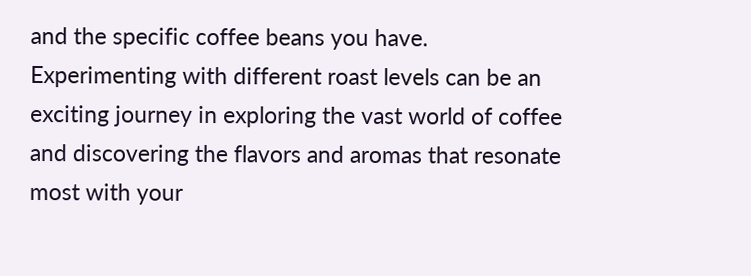and the specific coffee beans you have. Experimenting with different roast levels can be an exciting journey in exploring the vast world of coffee and discovering the flavors and aromas that resonate most with your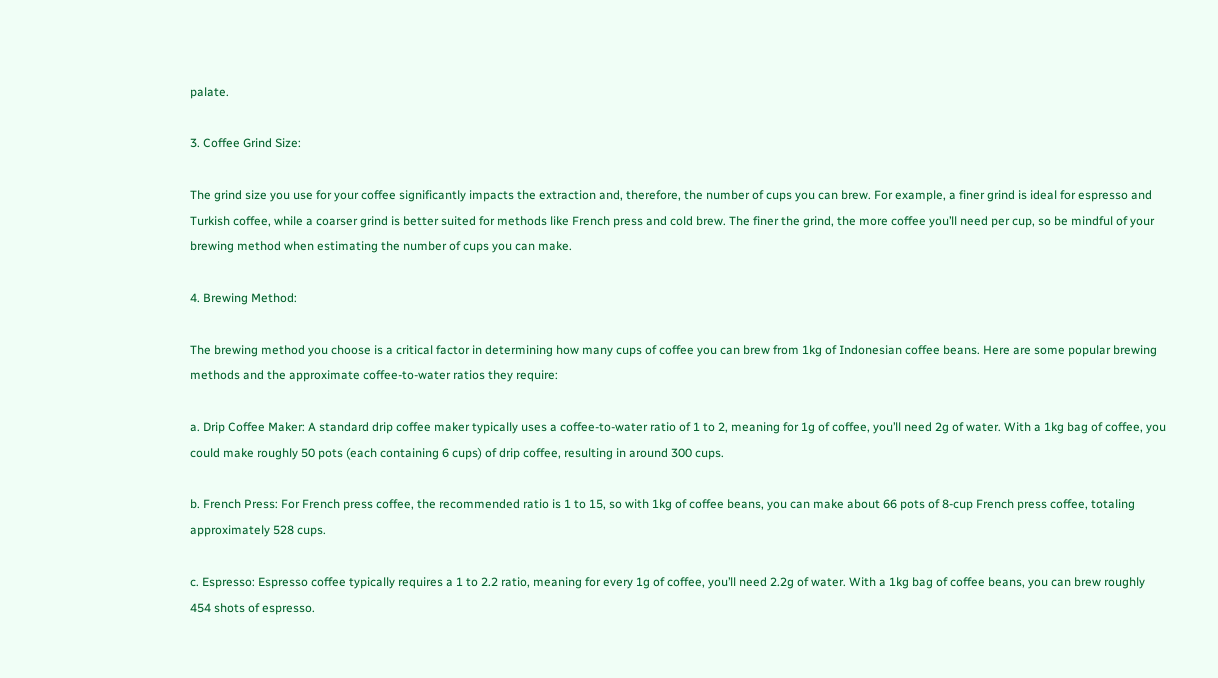palate.

3. Coffee Grind Size:

The grind size you use for your coffee significantly impacts the extraction and, therefore, the number of cups you can brew. For example, a finer grind is ideal for espresso and Turkish coffee, while a coarser grind is better suited for methods like French press and cold brew. The finer the grind, the more coffee you’ll need per cup, so be mindful of your brewing method when estimating the number of cups you can make.

4. Brewing Method:

The brewing method you choose is a critical factor in determining how many cups of coffee you can brew from 1kg of Indonesian coffee beans. Here are some popular brewing methods and the approximate coffee-to-water ratios they require:

a. Drip Coffee Maker: A standard drip coffee maker typically uses a coffee-to-water ratio of 1 to 2, meaning for 1g of coffee, you’ll need 2g of water. With a 1kg bag of coffee, you could make roughly 50 pots (each containing 6 cups) of drip coffee, resulting in around 300 cups.

b. French Press: For French press coffee, the recommended ratio is 1 to 15, so with 1kg of coffee beans, you can make about 66 pots of 8-cup French press coffee, totaling approximately 528 cups.

c. Espresso: Espresso coffee typically requires a 1 to 2.2 ratio, meaning for every 1g of coffee, you’ll need 2.2g of water. With a 1kg bag of coffee beans, you can brew roughly 454 shots of espresso.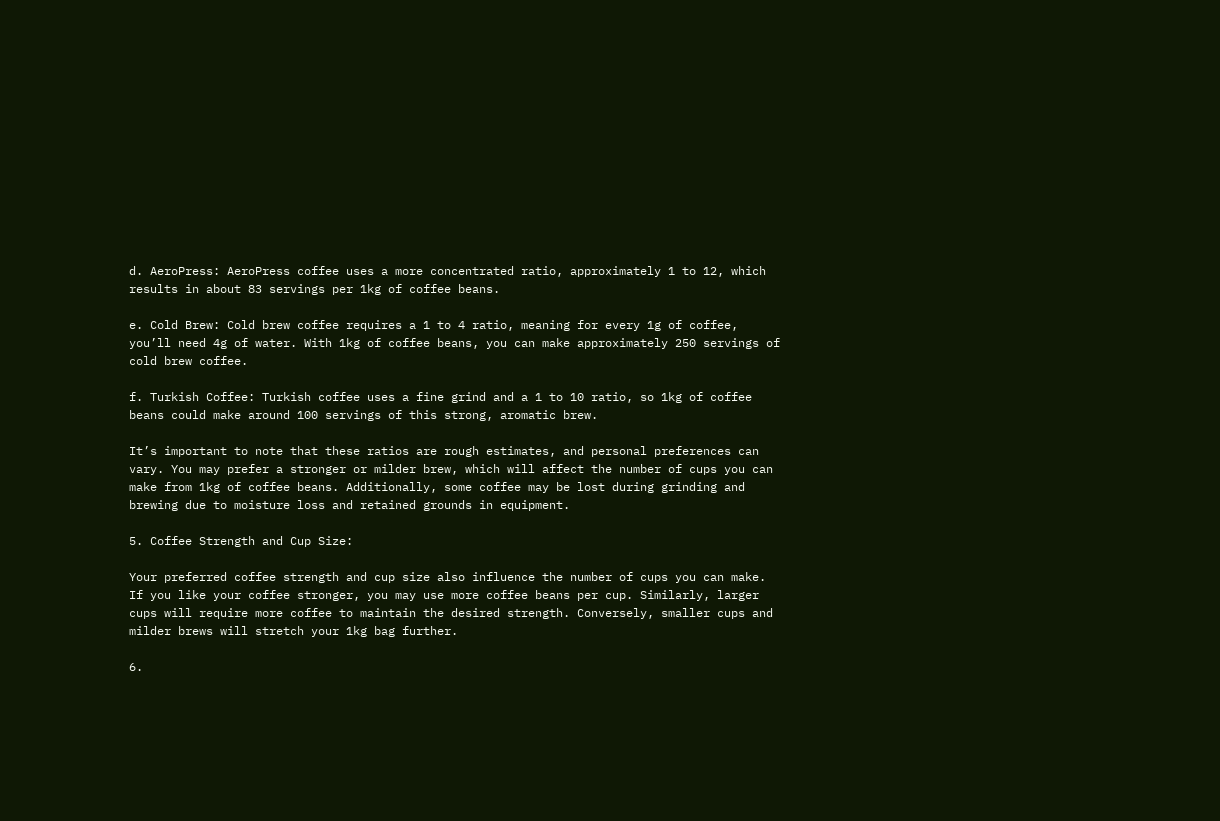d. AeroPress: AeroPress coffee uses a more concentrated ratio, approximately 1 to 12, which results in about 83 servings per 1kg of coffee beans.

e. Cold Brew: Cold brew coffee requires a 1 to 4 ratio, meaning for every 1g of coffee, you’ll need 4g of water. With 1kg of coffee beans, you can make approximately 250 servings of cold brew coffee.

f. Turkish Coffee: Turkish coffee uses a fine grind and a 1 to 10 ratio, so 1kg of coffee beans could make around 100 servings of this strong, aromatic brew.

It’s important to note that these ratios are rough estimates, and personal preferences can vary. You may prefer a stronger or milder brew, which will affect the number of cups you can make from 1kg of coffee beans. Additionally, some coffee may be lost during grinding and brewing due to moisture loss and retained grounds in equipment.

5. Coffee Strength and Cup Size:

Your preferred coffee strength and cup size also influence the number of cups you can make. If you like your coffee stronger, you may use more coffee beans per cup. Similarly, larger cups will require more coffee to maintain the desired strength. Conversely, smaller cups and milder brews will stretch your 1kg bag further.

6.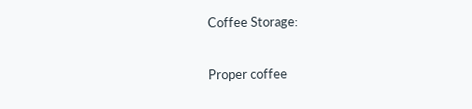Coffee Storage:

Proper coffee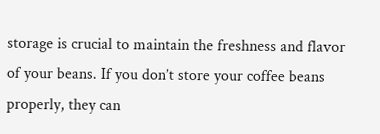storage is crucial to maintain the freshness and flavor of your beans. If you don’t store your coffee beans properly, they can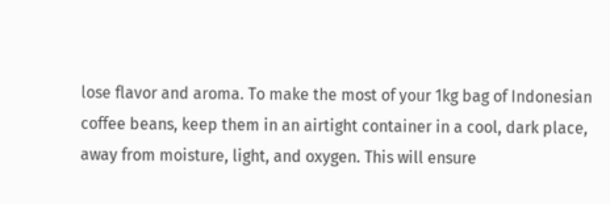lose flavor and aroma. To make the most of your 1kg bag of Indonesian coffee beans, keep them in an airtight container in a cool, dark place, away from moisture, light, and oxygen. This will ensure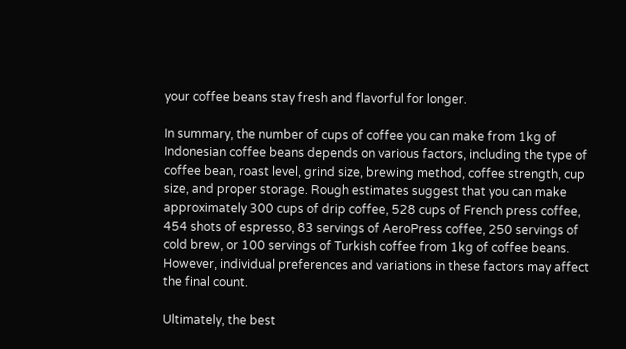your coffee beans stay fresh and flavorful for longer.

In summary, the number of cups of coffee you can make from 1kg of Indonesian coffee beans depends on various factors, including the type of coffee bean, roast level, grind size, brewing method, coffee strength, cup size, and proper storage. Rough estimates suggest that you can make approximately 300 cups of drip coffee, 528 cups of French press coffee, 454 shots of espresso, 83 servings of AeroPress coffee, 250 servings of cold brew, or 100 servings of Turkish coffee from 1kg of coffee beans. However, individual preferences and variations in these factors may affect the final count.

Ultimately, the best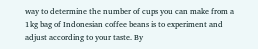way to determine the number of cups you can make from a 1kg bag of Indonesian coffee beans is to experiment and adjust according to your taste. By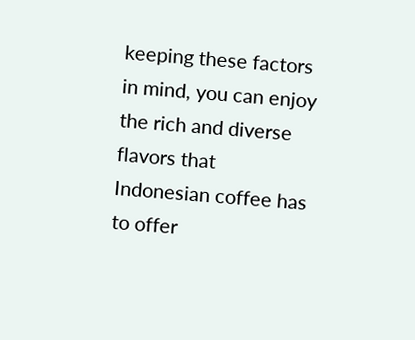keeping these factors in mind, you can enjoy the rich and diverse flavors that Indonesian coffee has to offer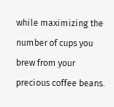while maximizing the number of cups you brew from your precious coffee beans.